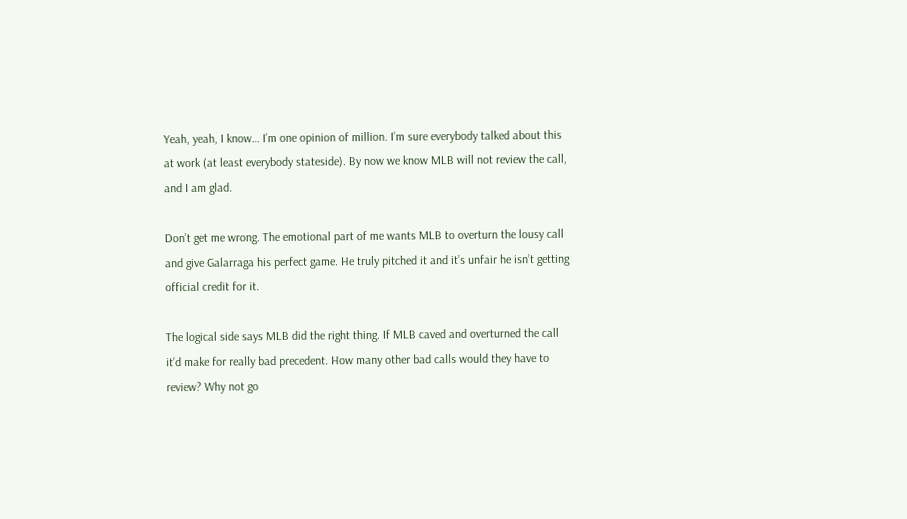Yeah, yeah, I know… I’m one opinion of million. I’m sure everybody talked about this at work (at least everybody stateside). By now we know MLB will not review the call, and I am glad.

Don’t get me wrong. The emotional part of me wants MLB to overturn the lousy call and give Galarraga his perfect game. He truly pitched it and it’s unfair he isn’t getting official credit for it.

The logical side says MLB did the right thing. If MLB caved and overturned the call it’d make for really bad precedent. How many other bad calls would they have to review? Why not go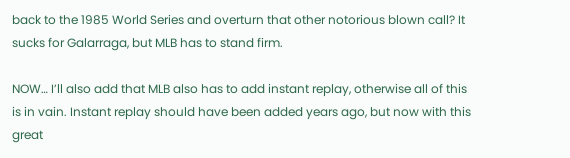back to the 1985 World Series and overturn that other notorious blown call? It sucks for Galarraga, but MLB has to stand firm.

NOW… I’ll also add that MLB also has to add instant replay, otherwise all of this is in vain. Instant replay should have been added years ago, but now with this great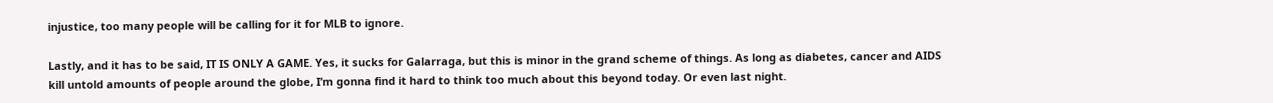injustice, too many people will be calling for it for MLB to ignore.

Lastly, and it has to be said, IT IS ONLY A GAME. Yes, it sucks for Galarraga, but this is minor in the grand scheme of things. As long as diabetes, cancer and AIDS kill untold amounts of people around the globe, I’m gonna find it hard to think too much about this beyond today. Or even last night.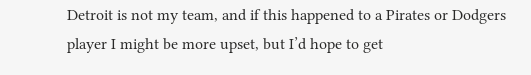Detroit is not my team, and if this happened to a Pirates or Dodgers player I might be more upset, but I’d hope to get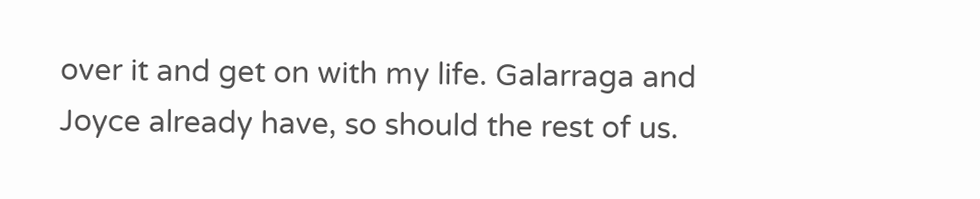over it and get on with my life. Galarraga and Joyce already have, so should the rest of us.